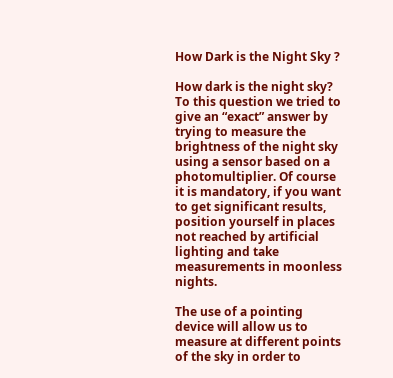How Dark is the Night Sky ?

How dark is the night sky? To this question we tried to give an “exact” answer by trying to measure the brightness of the night sky using a sensor based on a photomultiplier. Of course it is mandatory, if you want to get significant results, position yourself in places not reached by artificial lighting and take measurements in moonless nights.

The use of a pointing device will allow us to measure at different points of the sky in order to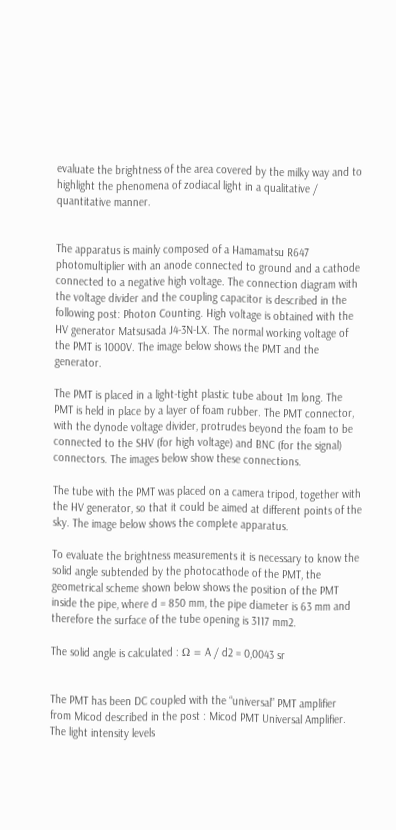evaluate the brightness of the area covered by the milky way and to highlight the phenomena of zodiacal light in a qualitative / quantitative manner.


The apparatus is mainly composed of a Hamamatsu R647 photomultiplier with an anode connected to ground and a cathode connected to a negative high voltage. The connection diagram with the voltage divider and the coupling capacitor is described in the following post: Photon Counting. High voltage is obtained with the HV generator Matsusada J4-3N-LX. The normal working voltage of the PMT is 1000V. The image below shows the PMT and the generator.

The PMT is placed in a light-tight plastic tube about 1m long. The PMT is held in place by a layer of foam rubber. The PMT connector, with the dynode voltage divider, protrudes beyond the foam to be connected to the SHV (for high voltage) and BNC (for the signal) connectors. The images below show these connections.

The tube with the PMT was placed on a camera tripod, together with the HV generator, so that it could be aimed at different points of the sky. The image below shows the complete apparatus.

To evaluate the brightness measurements it is necessary to know the solid angle subtended by the photocathode of the PMT, the geometrical scheme shown below shows the position of the PMT inside the pipe, where d = 850 mm, the pipe diameter is 63 mm and therefore the surface of the tube opening is 3117 mm2.

The solid angle is calculated : Ω = A / d2 = 0,0043 sr


The PMT has been DC coupled with the “universal” PMT amplifier from Micod described in the post : Micod PMT Universal Amplifier. The light intensity levels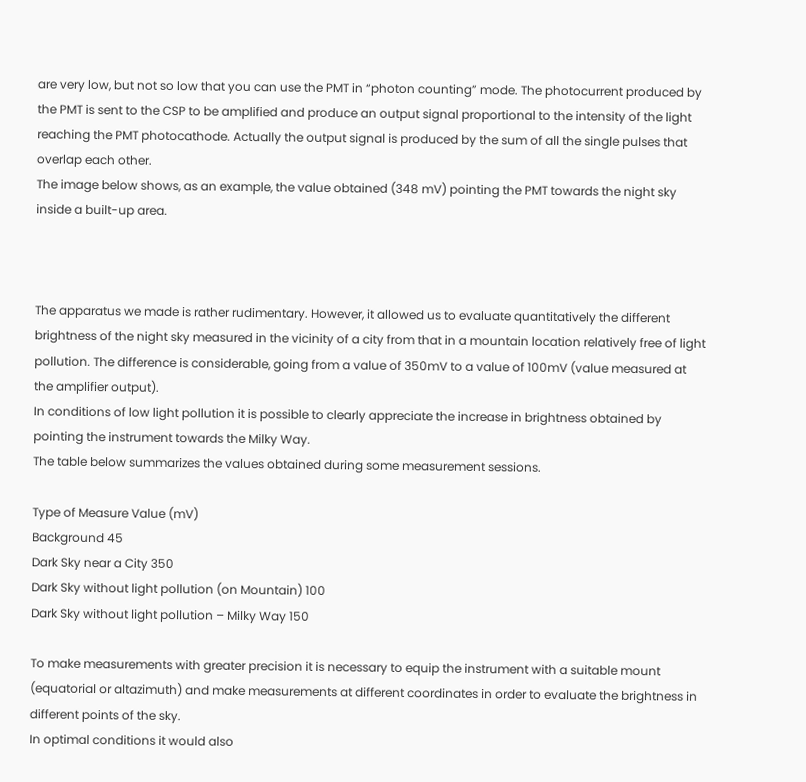are very low, but not so low that you can use the PMT in “photon counting” mode. The photocurrent produced by the PMT is sent to the CSP to be amplified and produce an output signal proportional to the intensity of the light reaching the PMT photocathode. Actually the output signal is produced by the sum of all the single pulses that overlap each other.
The image below shows, as an example, the value obtained (348 mV) pointing the PMT towards the night sky inside a built-up area.



The apparatus we made is rather rudimentary. However, it allowed us to evaluate quantitatively the different brightness of the night sky measured in the vicinity of a city from that in a mountain location relatively free of light pollution. The difference is considerable, going from a value of 350mV to a value of 100mV (value measured at the amplifier output).
In conditions of low light pollution it is possible to clearly appreciate the increase in brightness obtained by pointing the instrument towards the Milky Way.
The table below summarizes the values obtained during some measurement sessions.

Type of Measure Value (mV)
Background 45
Dark Sky near a City 350
Dark Sky without light pollution (on Mountain) 100
Dark Sky without light pollution – Milky Way 150

To make measurements with greater precision it is necessary to equip the instrument with a suitable mount (equatorial or altazimuth) and make measurements at different coordinates in order to evaluate the brightness in different points of the sky.
In optimal conditions it would also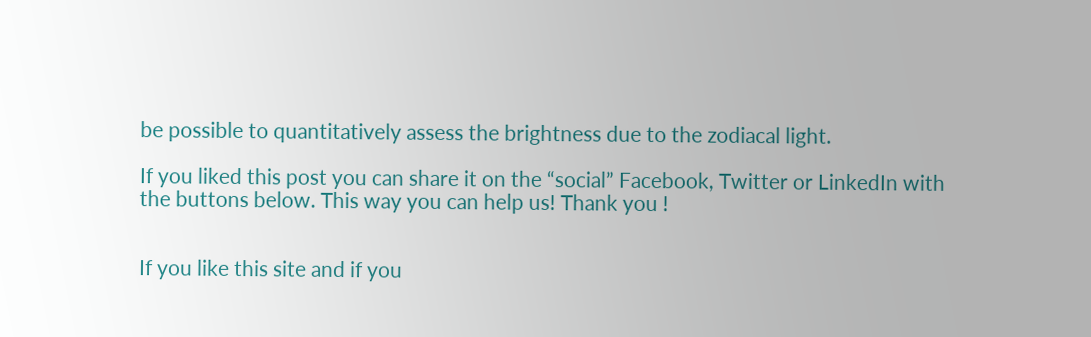be possible to quantitatively assess the brightness due to the zodiacal light.

If you liked this post you can share it on the “social” Facebook, Twitter or LinkedIn with the buttons below. This way you can help us! Thank you !


If you like this site and if you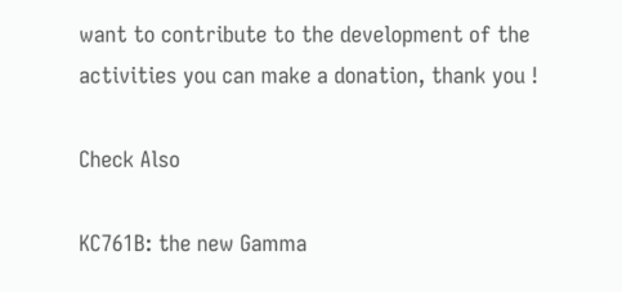want to contribute to the development of the activities you can make a donation, thank you !

Check Also

KC761B: the new Gamma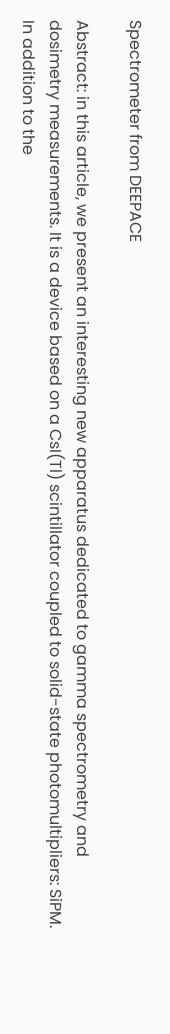Spectrometer from DEEPACE

Abstract: in this article, we present an interesting new apparatus dedicated to gamma spectrometry and dosimetry measurements. It is a device based on a CsI(Tl) scintillator coupled to solid-state photomultipliers: SiPM. In addition to the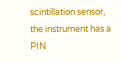scintillation sensor, the instrument has a PIN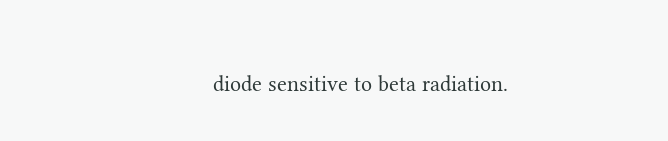diode sensitive to beta radiation.